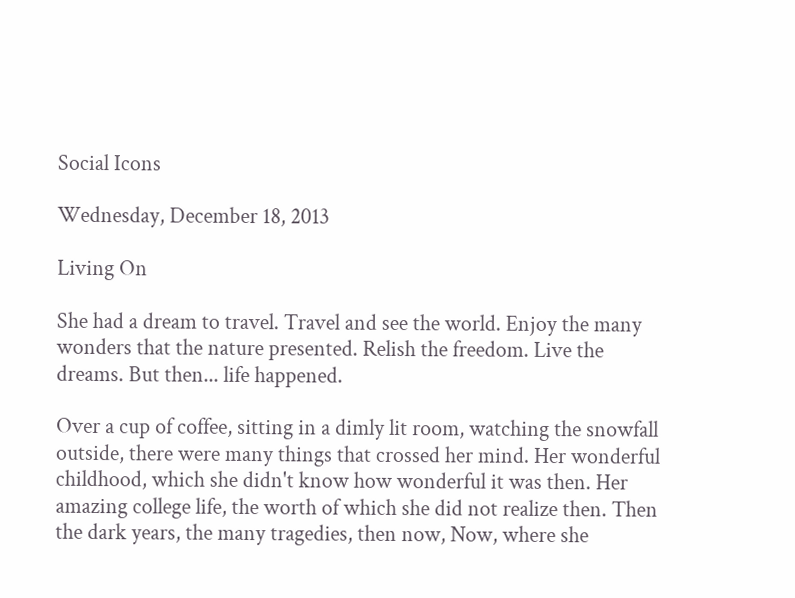Social Icons

Wednesday, December 18, 2013

Living On

She had a dream to travel. Travel and see the world. Enjoy the many wonders that the nature presented. Relish the freedom. Live the dreams. But then... life happened.

Over a cup of coffee, sitting in a dimly lit room, watching the snowfall outside, there were many things that crossed her mind. Her wonderful childhood, which she didn't know how wonderful it was then. Her amazing college life, the worth of which she did not realize then. Then the dark years, the many tragedies, then now, Now, where she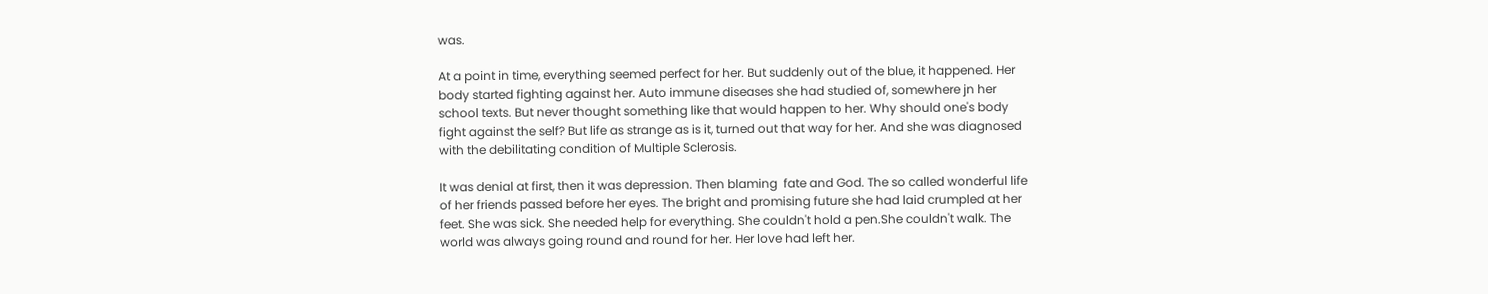was.

At a point in time, everything seemed perfect for her. But suddenly out of the blue, it happened. Her body started fighting against her. Auto immune diseases she had studied of, somewhere jn her school texts. But never thought something like that would happen to her. Why should one's body fight against the self? But life as strange as is it, turned out that way for her. And she was diagnosed with the debilitating condition of Multiple Sclerosis.

It was denial at first, then it was depression. Then blaming  fate and God. The so called wonderful life of her friends passed before her eyes. The bright and promising future she had laid crumpled at her feet. She was sick. She needed help for everything. She couldn't hold a pen.She couldn't walk. The world was always going round and round for her. Her love had left her.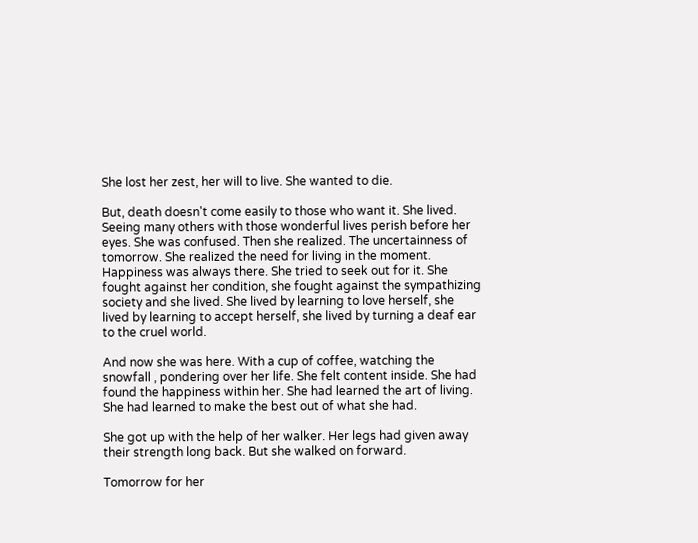She lost her zest, her will to live. She wanted to die.

But, death doesn't come easily to those who want it. She lived. Seeing many others with those wonderful lives perish before her eyes. She was confused. Then she realized. The uncertainness of tomorrow. She realized the need for living in the moment. Happiness was always there. She tried to seek out for it. She fought against her condition, she fought against the sympathizing society and she lived. She lived by learning to love herself, she lived by learning to accept herself, she lived by turning a deaf ear to the cruel world.

And now she was here. With a cup of coffee, watching the snowfall , pondering over her life. She felt content inside. She had found the happiness within her. She had learned the art of living. She had learned to make the best out of what she had.

She got up with the help of her walker. Her legs had given away their strength long back. But she walked on forward.

Tomorrow for her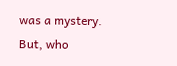was a mystery. But, who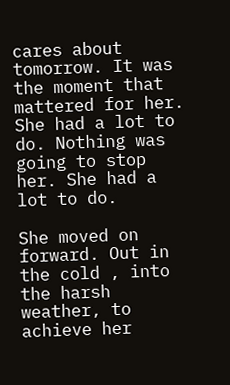cares about tomorrow. It was the moment that mattered for her. She had a lot to do. Nothing was going to stop her. She had a lot to do.

She moved on forward. Out in the cold , into the harsh weather, to achieve her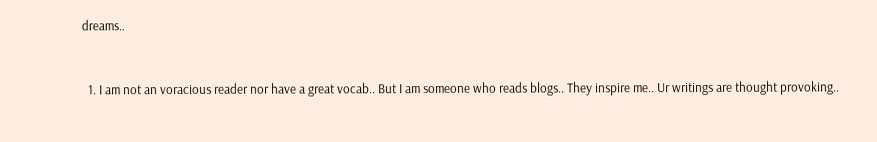dreams..



  1. I am not an voracious reader nor have a great vocab.. But I am someone who reads blogs.. They inspire me.. Ur writings are thought provoking..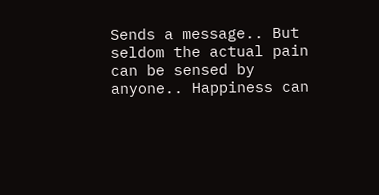Sends a message.. But seldom the actual pain can be sensed by anyone.. Happiness can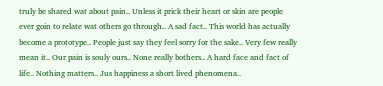truly be shared wat about pain.. Unless it prick their heart or skin are people ever goin to relate wat others go through.. A sad fact.. This world has actually become a prototype.. People just say they feel sorry for the sake.. Very few really mean it.. Our pain is souly ours.. None really bothers.. A hard face and fact of life.. Nothing matters.. Jus happiness a short lived phenomena..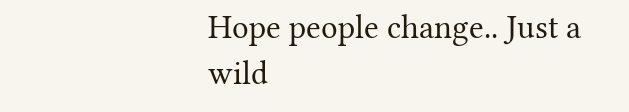Hope people change.. Just a wild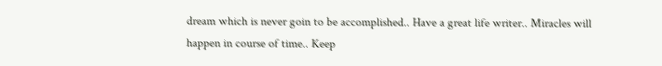dream which is never goin to be accomplished.. Have a great life writer.. Miracles will happen in course of time.. Keep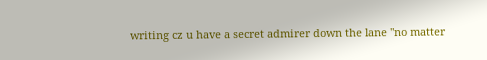writing cz u have a secret admirer down the lane "no matter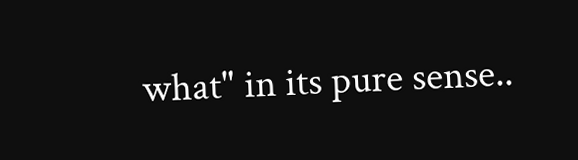what" in its pure sense..